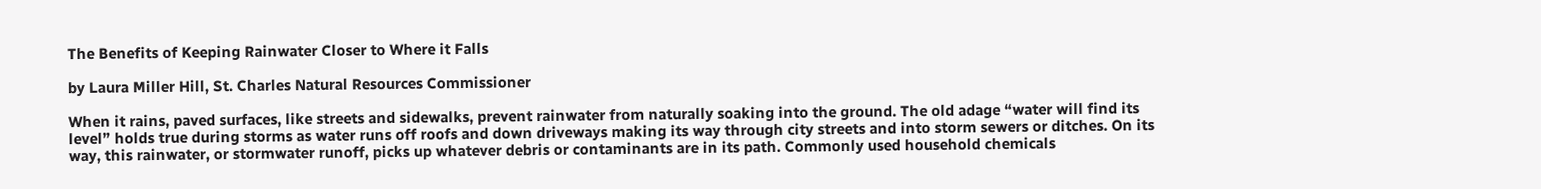The Benefits of Keeping Rainwater Closer to Where it Falls

by Laura Miller Hill, St. Charles Natural Resources Commissioner

When it rains, paved surfaces, like streets and sidewalks, prevent rainwater from naturally soaking into the ground. The old adage “water will find its level” holds true during storms as water runs off roofs and down driveways making its way through city streets and into storm sewers or ditches. On its way, this rainwater, or stormwater runoff, picks up whatever debris or contaminants are in its path. Commonly used household chemicals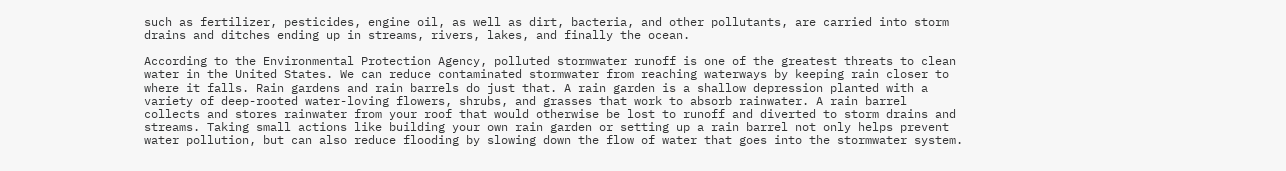such as fertilizer, pesticides, engine oil, as well as dirt, bacteria, and other pollutants, are carried into storm drains and ditches ending up in streams, rivers, lakes, and finally the ocean.

According to the Environmental Protection Agency, polluted stormwater runoff is one of the greatest threats to clean water in the United States. We can reduce contaminated stormwater from reaching waterways by keeping rain closer to where it falls. Rain gardens and rain barrels do just that. A rain garden is a shallow depression planted with a variety of deep-rooted water-loving flowers, shrubs, and grasses that work to absorb rainwater. A rain barrel collects and stores rainwater from your roof that would otherwise be lost to runoff and diverted to storm drains and streams. Taking small actions like building your own rain garden or setting up a rain barrel not only helps prevent water pollution, but can also reduce flooding by slowing down the flow of water that goes into the stormwater system.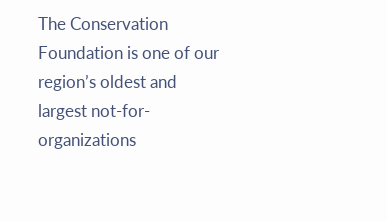The Conservation Foundation is one of our region’s oldest and largest not-for-organizations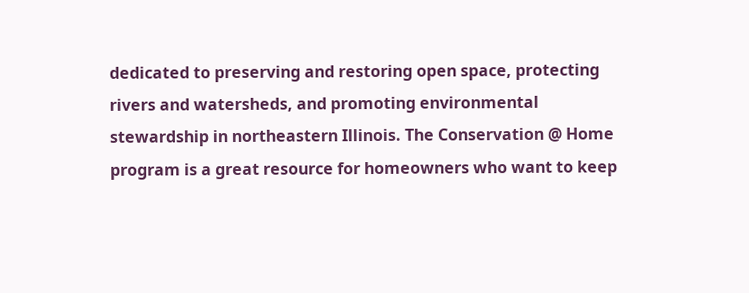dedicated to preserving and restoring open space, protecting rivers and watersheds, and promoting environmental stewardship in northeastern Illinois. The Conservation @ Home program is a great resource for homeowners who want to keep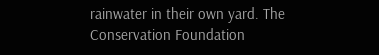rainwater in their own yard. The Conservation Foundation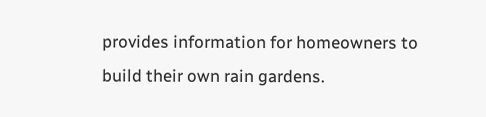provides information for homeowners to build their own rain gardens.